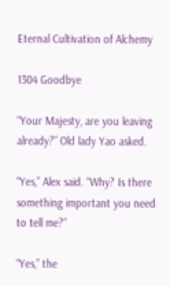Eternal Cultivation of Alchemy

1304 Goodbye

“Your Majesty, are you leaving already?” Old lady Yao asked.

“Yes,” Alex said. “Why? Is there something important you need to tell me?”

“Yes,” the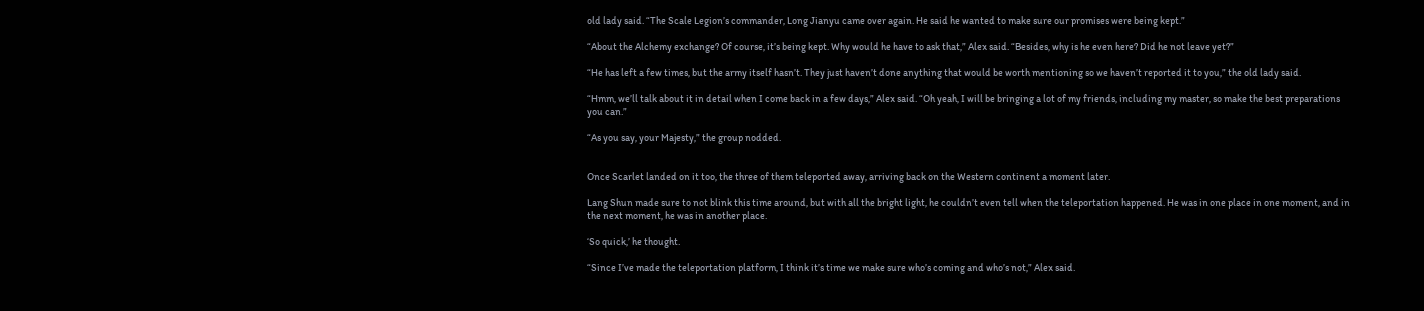old lady said. “The Scale Legion’s commander, Long Jianyu came over again. He said he wanted to make sure our promises were being kept.”

“About the Alchemy exchange? Of course, it’s being kept. Why would he have to ask that,” Alex said. “Besides, why is he even here? Did he not leave yet?”

“He has left a few times, but the army itself hasn’t. They just haven’t done anything that would be worth mentioning so we haven’t reported it to you,” the old lady said.

“Hmm, we’ll talk about it in detail when I come back in a few days,” Alex said. “Oh yeah, I will be bringing a lot of my friends, including my master, so make the best preparations you can.”

“As you say, your Majesty,” the group nodded.


Once Scarlet landed on it too, the three of them teleported away, arriving back on the Western continent a moment later.

Lang Shun made sure to not blink this time around, but with all the bright light, he couldn’t even tell when the teleportation happened. He was in one place in one moment, and in the next moment, he was in another place.

‘So quick,’ he thought.

“Since I’ve made the teleportation platform, I think it’s time we make sure who’s coming and who’s not,” Alex said.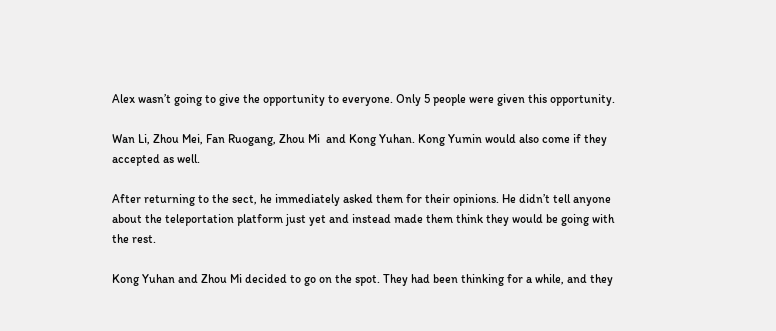Alex wasn’t going to give the opportunity to everyone. Only 5 people were given this opportunity.

Wan Li, Zhou Mei, Fan Ruogang, Zhou Mi  and Kong Yuhan. Kong Yumin would also come if they accepted as well.

After returning to the sect, he immediately asked them for their opinions. He didn’t tell anyone about the teleportation platform just yet and instead made them think they would be going with the rest.

Kong Yuhan and Zhou Mi decided to go on the spot. They had been thinking for a while, and they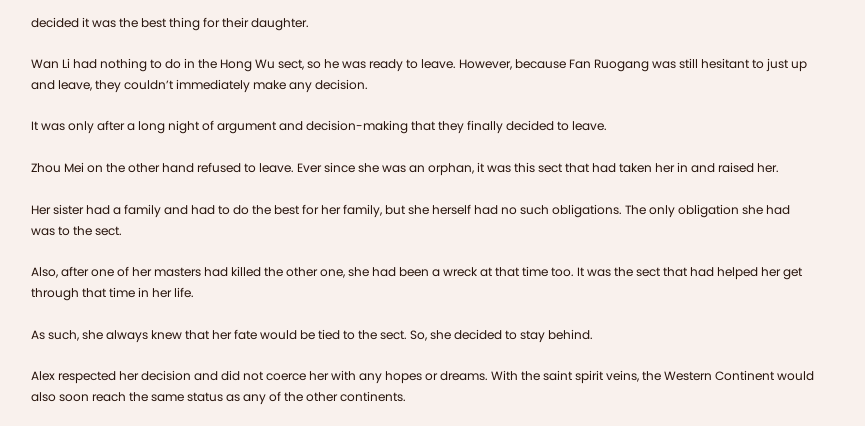decided it was the best thing for their daughter.

Wan Li had nothing to do in the Hong Wu sect, so he was ready to leave. However, because Fan Ruogang was still hesitant to just up and leave, they couldn’t immediately make any decision.

It was only after a long night of argument and decision-making that they finally decided to leave.

Zhou Mei on the other hand refused to leave. Ever since she was an orphan, it was this sect that had taken her in and raised her.

Her sister had a family and had to do the best for her family, but she herself had no such obligations. The only obligation she had was to the sect.

Also, after one of her masters had killed the other one, she had been a wreck at that time too. It was the sect that had helped her get through that time in her life.

As such, she always knew that her fate would be tied to the sect. So, she decided to stay behind.

Alex respected her decision and did not coerce her with any hopes or dreams. With the saint spirit veins, the Western Continent would also soon reach the same status as any of the other continents.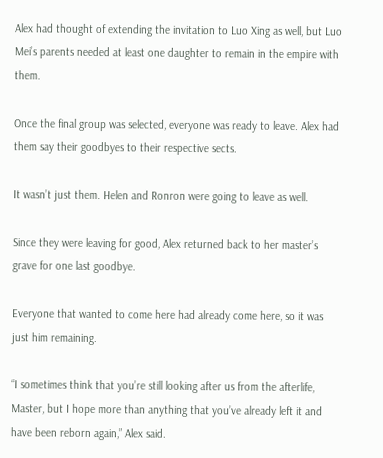Alex had thought of extending the invitation to Luo Xing as well, but Luo Mei’s parents needed at least one daughter to remain in the empire with them.

Once the final group was selected, everyone was ready to leave. Alex had them say their goodbyes to their respective sects.

It wasn’t just them. Helen and Ronron were going to leave as well.

Since they were leaving for good, Alex returned back to her master’s grave for one last goodbye.

Everyone that wanted to come here had already come here, so it was just him remaining.

“I sometimes think that you’re still looking after us from the afterlife, Master, but I hope more than anything that you’ve already left it and have been reborn again,” Alex said.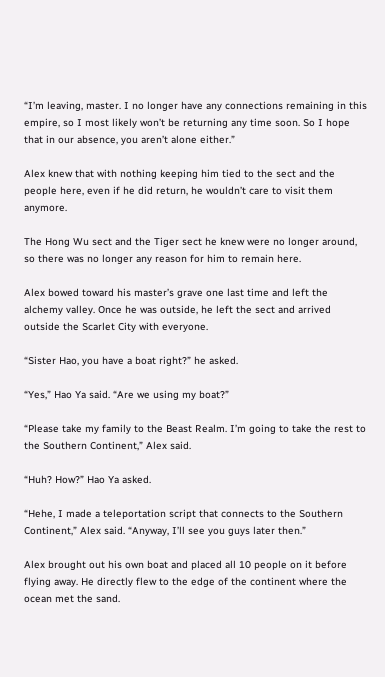“I’m leaving, master. I no longer have any connections remaining in this empire, so I most likely won’t be returning any time soon. So I hope that in our absence, you aren’t alone either.”

Alex knew that with nothing keeping him tied to the sect and the people here, even if he did return, he wouldn’t care to visit them anymore.

The Hong Wu sect and the Tiger sect he knew were no longer around, so there was no longer any reason for him to remain here.

Alex bowed toward his master’s grave one last time and left the alchemy valley. Once he was outside, he left the sect and arrived outside the Scarlet City with everyone.

“Sister Hao, you have a boat right?” he asked.

“Yes,” Hao Ya said. “Are we using my boat?”

“Please take my family to the Beast Realm. I’m going to take the rest to the Southern Continent,” Alex said.

“Huh? How?” Hao Ya asked.

“Hehe, I made a teleportation script that connects to the Southern Continent,” Alex said. “Anyway, I’ll see you guys later then.”

Alex brought out his own boat and placed all 10 people on it before flying away. He directly flew to the edge of the continent where the ocean met the sand.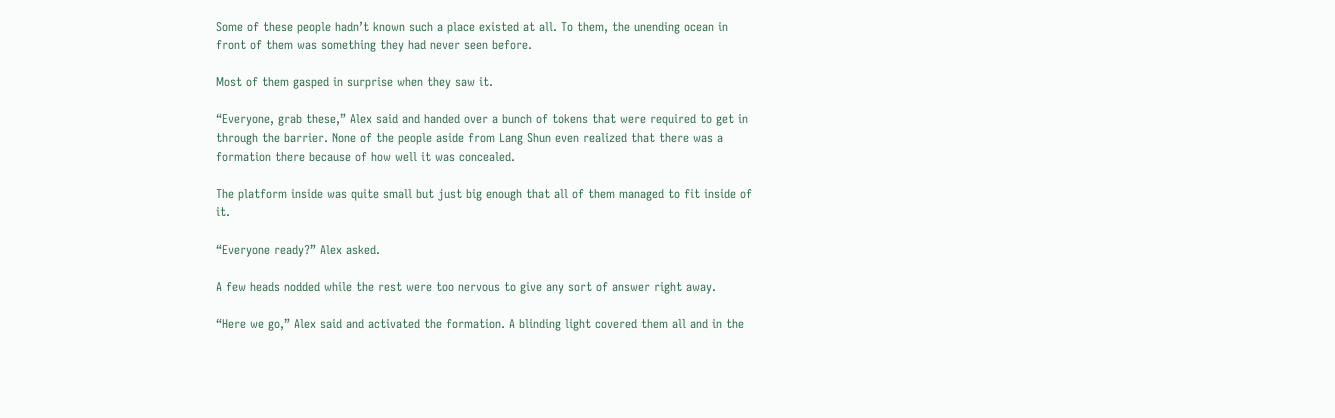Some of these people hadn’t known such a place existed at all. To them, the unending ocean in front of them was something they had never seen before.

Most of them gasped in surprise when they saw it.

“Everyone, grab these,” Alex said and handed over a bunch of tokens that were required to get in through the barrier. None of the people aside from Lang Shun even realized that there was a formation there because of how well it was concealed.

The platform inside was quite small but just big enough that all of them managed to fit inside of it.

“Everyone ready?” Alex asked.

A few heads nodded while the rest were too nervous to give any sort of answer right away.

“Here we go,” Alex said and activated the formation. A blinding light covered them all and in the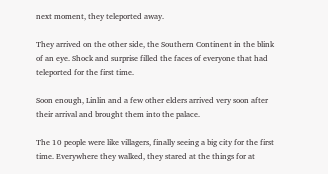next moment, they teleported away.

They arrived on the other side, the Southern Continent in the blink of an eye. Shock and surprise filled the faces of everyone that had teleported for the first time.

Soon enough, Linlin and a few other elders arrived very soon after their arrival and brought them into the palace.

The 10 people were like villagers, finally seeing a big city for the first time. Everywhere they walked, they stared at the things for at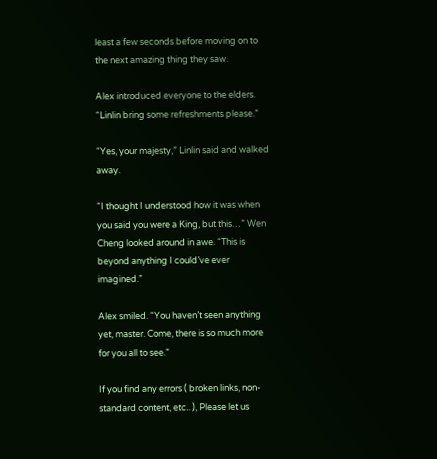least a few seconds before moving on to the next amazing thing they saw.

Alex introduced everyone to the elders. “Linlin bring some refreshments please.”

“Yes, your majesty,” Linlin said and walked away.

“I thought I understood how it was when you said you were a King, but this…” Wen Cheng looked around in awe. “This is beyond anything I could’ve ever imagined.”

Alex smiled. “You haven’t seen anything yet, master. Come, there is so much more for you all to see.”

If you find any errors ( broken links, non-standard content, etc.. ), Please let us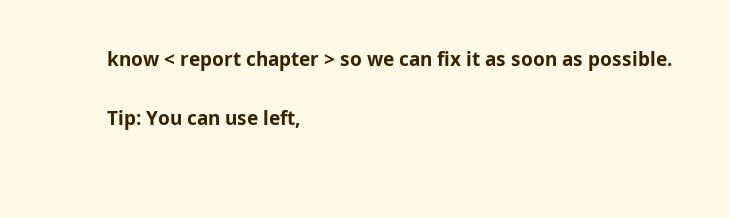know < report chapter > so we can fix it as soon as possible.

Tip: You can use left,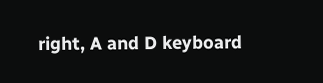right, A and D keyboard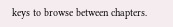keys to browse between chapters.